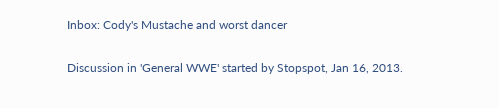Inbox: Cody's Mustache and worst dancer

Discussion in 'General WWE' started by Stopspot, Jan 16, 2013.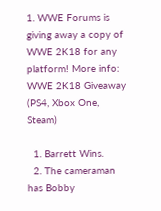1. WWE Forums is giving away a copy of WWE 2K18 for any platform! More info: WWE 2K18 Giveaway (PS4, Xbox One, Steam)

  1. Barrett Wins.
  2. The cameraman has Bobby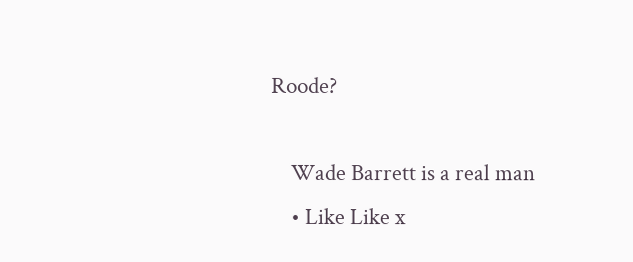Roode?

    Wade Barrett is a real man
    • Like Like x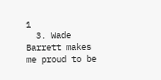1
  3. Wade Barrett makes me proud to be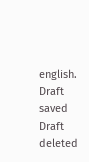english.
Draft saved Draft deleted